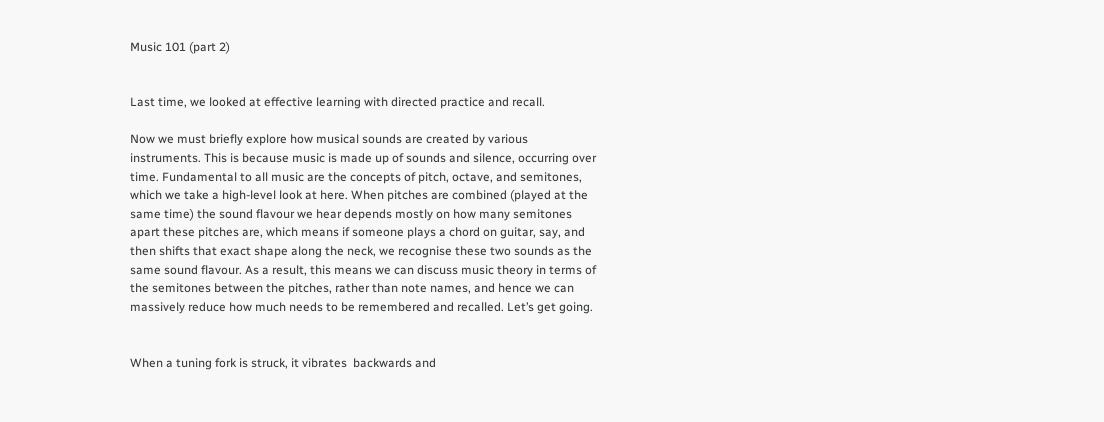Music 101 (part 2)


Last time, we looked at effective learning with directed practice and recall.

Now we must briefly explore how musical sounds are created by various instruments. This is because music is made up of sounds and silence, occurring over time. Fundamental to all music are the concepts of pitch, octave, and semitones, which we take a high-level look at here. When pitches are combined (played at the same time) the sound flavour we hear depends mostly on how many semitones apart these pitches are, which means if someone plays a chord on guitar, say, and then shifts that exact shape along the neck, we recognise these two sounds as the same sound flavour. As a result, this means we can discuss music theory in terms of the semitones between the pitches, rather than note names, and hence we can massively reduce how much needs to be remembered and recalled. Let’s get going.


When a tuning fork is struck, it vibrates  backwards and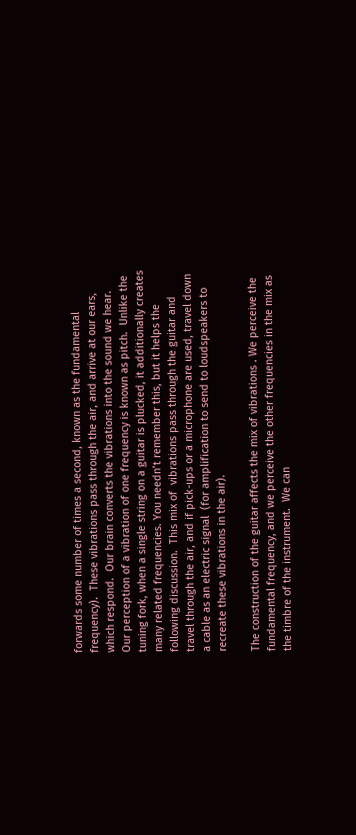forwards some number of times a second, known as the fundamental frequency).  These vibrations pass through the air, and arrive at our ears, which respond.  Our brain converts the vibrations into the sound we hear.  Our perception of a vibration of one frequency is known as pitch.  Unlike the tuning fork, when a single string on a guitar is plucked, it additionally creates many related frequencies. You needn’t remember this, but it helps the following discussion.  This mix of  vibrations pass through the guitar and travel through the air, and if pick-ups or a microphone are used, travel down a cable as an electric signal  (for amplification to send to loudspeakers to recreate these vibrations in the air).

The construction of the guitar affects the mix of vibrations . We perceive the fundamental frequency, and we perceive the other frequencies in the mix as the timbre of the instrument.  We can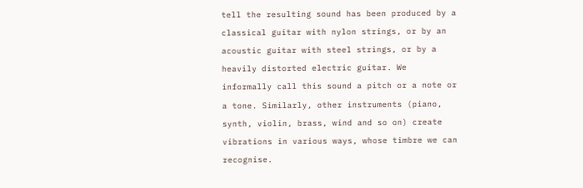tell the resulting sound has been produced by a classical guitar with nylon strings, or by an acoustic guitar with steel strings, or by a heavily distorted electric guitar. We informally call this sound a pitch or a note or a tone. Similarly, other instruments (piano, synth, violin, brass, wind and so on) create vibrations in various ways, whose timbre we can recognise.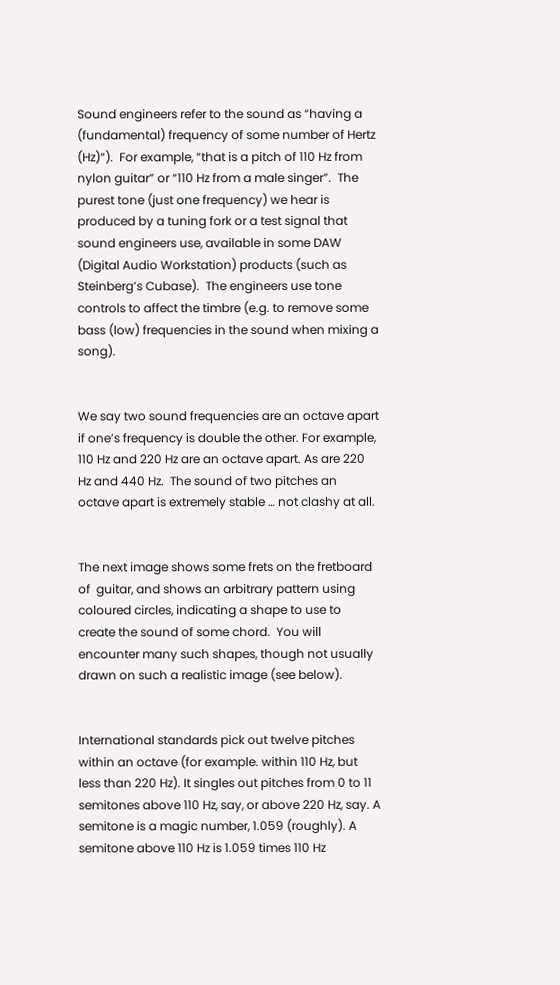Sound engineers refer to the sound as “having a (fundamental) frequency of some number of Hertz (Hz)“).  For example, “that is a pitch of 110 Hz from nylon guitar” or “110 Hz from a male singer”.  The purest tone (just one frequency) we hear is produced by a tuning fork or a test signal that sound engineers use, available in some DAW (Digital Audio Workstation) products (such as Steinberg’s Cubase).  The engineers use tone controls to affect the timbre (e.g. to remove some bass (low) frequencies in the sound when mixing a song).


We say two sound frequencies are an octave apart if one’s frequency is double the other. For example, 110 Hz and 220 Hz are an octave apart. As are 220 Hz and 440 Hz.  The sound of two pitches an octave apart is extremely stable … not clashy at all.


The next image shows some frets on the fretboard of  guitar, and shows an arbitrary pattern using coloured circles, indicating a shape to use to create the sound of some chord.  You will encounter many such shapes, though not usually drawn on such a realistic image (see below).


International standards pick out twelve pitches within an octave (for example. within 110 Hz, but less than 220 Hz). It singles out pitches from 0 to 11 semitones above 110 Hz, say, or above 220 Hz, say. A semitone is a magic number, 1.059 (roughly). A semitone above 110 Hz is 1.059 times 110 Hz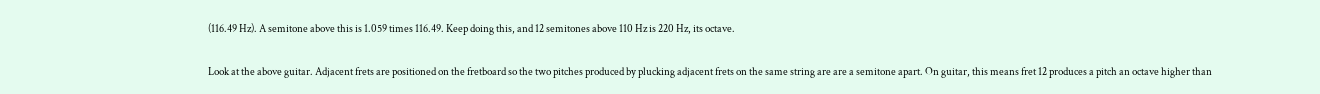(116.49 Hz). A semitone above this is 1.059 times 116.49. Keep doing this, and 12 semitones above 110 Hz is 220 Hz, its octave.

Look at the above guitar. Adjacent frets are positioned on the fretboard so the two pitches produced by plucking adjacent frets on the same string are are a semitone apart. On guitar, this means fret 12 produces a pitch an octave higher than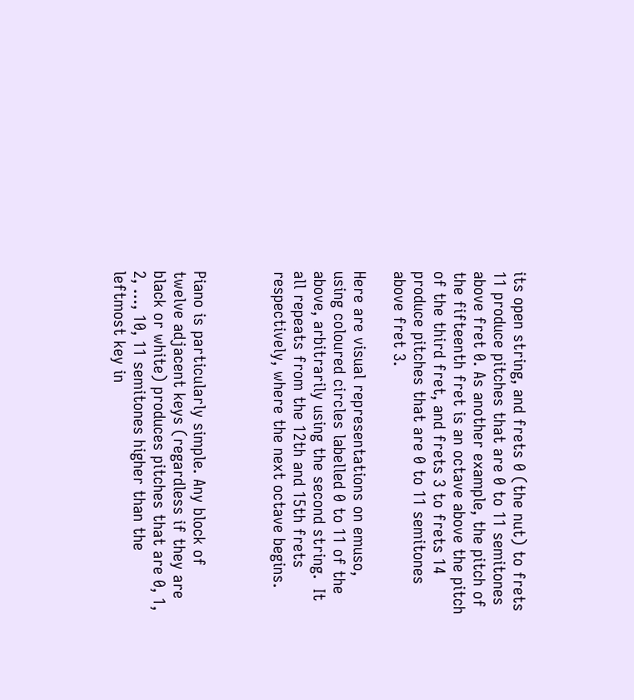its open string, and frets 0 (the nut) to frets 11 produce pitches that are 0 to 11 semitones above fret 0. As another example, the pitch of the fifteenth fret is an octave above the pitch of the third fret, and frets 3 to frets 14 produce pitches that are 0 to 11 semitones above fret 3.

Here are visual representations on emuso, using coloured circles labelled 0 to 11 of the above, arbitrarily using the second string.  It all repeats from the 12th and 15th frets respectively, where the next octave begins.



Piano is particularly simple. Any block of twelve adjacent keys (regardless if they are black or white) produces pitches that are 0, 1, 2, …, 10, 11 semitones higher than the leftmost key in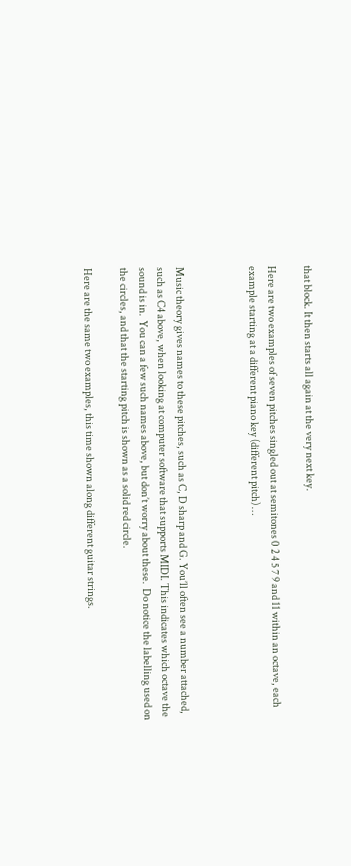that block. It then starts all again at the very next key.

Here are two examples of seven pitches singled out at semitones 0 2 4 5 7 9 and 11 within an octave, each example starting at a different piano key (different pitch) …



Music theory gives names to these pitches, such as C, D sharp and G. You’ll often see a number attached, such as C4 above, when looking at computer software that supports MIDI. This indicates which octave the sound is in.  You can a few such names above, but don’t worry about these.  Do notice the labelling used on the circles, and that the starting pitch is shown as a solid red circle.

Here are the same two examples, this time shown along different guitar strings.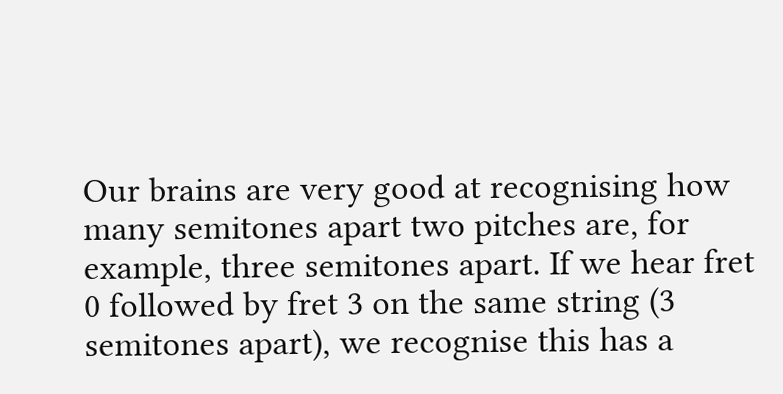Our brains are very good at recognising how many semitones apart two pitches are, for example, three semitones apart. If we hear fret 0 followed by fret 3 on the same string (3 semitones apart), we recognise this has a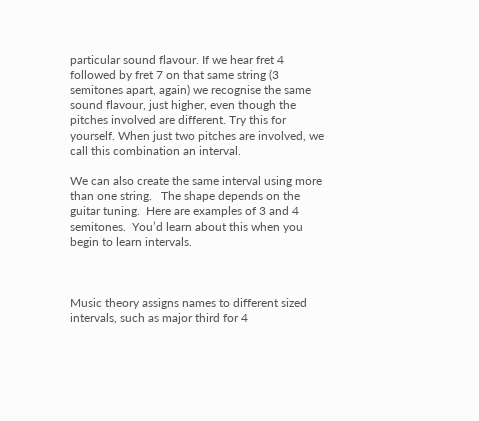particular sound flavour. If we hear fret 4 followed by fret 7 on that same string (3 semitones apart, again) we recognise the same sound flavour, just higher, even though the pitches involved are different. Try this for yourself. When just two pitches are involved, we call this combination an interval.

We can also create the same interval using more than one string.   The shape depends on the guitar tuning.  Here are examples of 3 and 4 semitones.  You’d learn about this when you begin to learn intervals.



Music theory assigns names to different sized intervals, such as major third for 4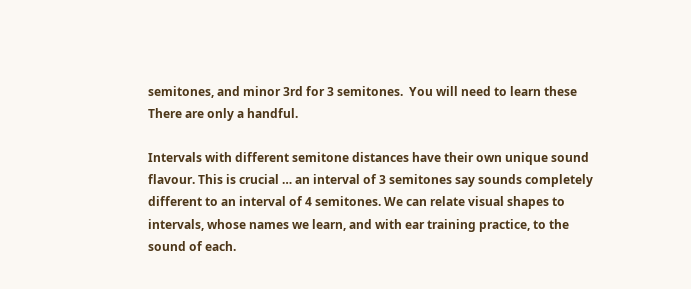semitones, and minor 3rd for 3 semitones.  You will need to learn these  There are only a handful.

Intervals with different semitone distances have their own unique sound flavour. This is crucial … an interval of 3 semitones say sounds completely different to an interval of 4 semitones. We can relate visual shapes to intervals, whose names we learn, and with ear training practice, to the sound of each.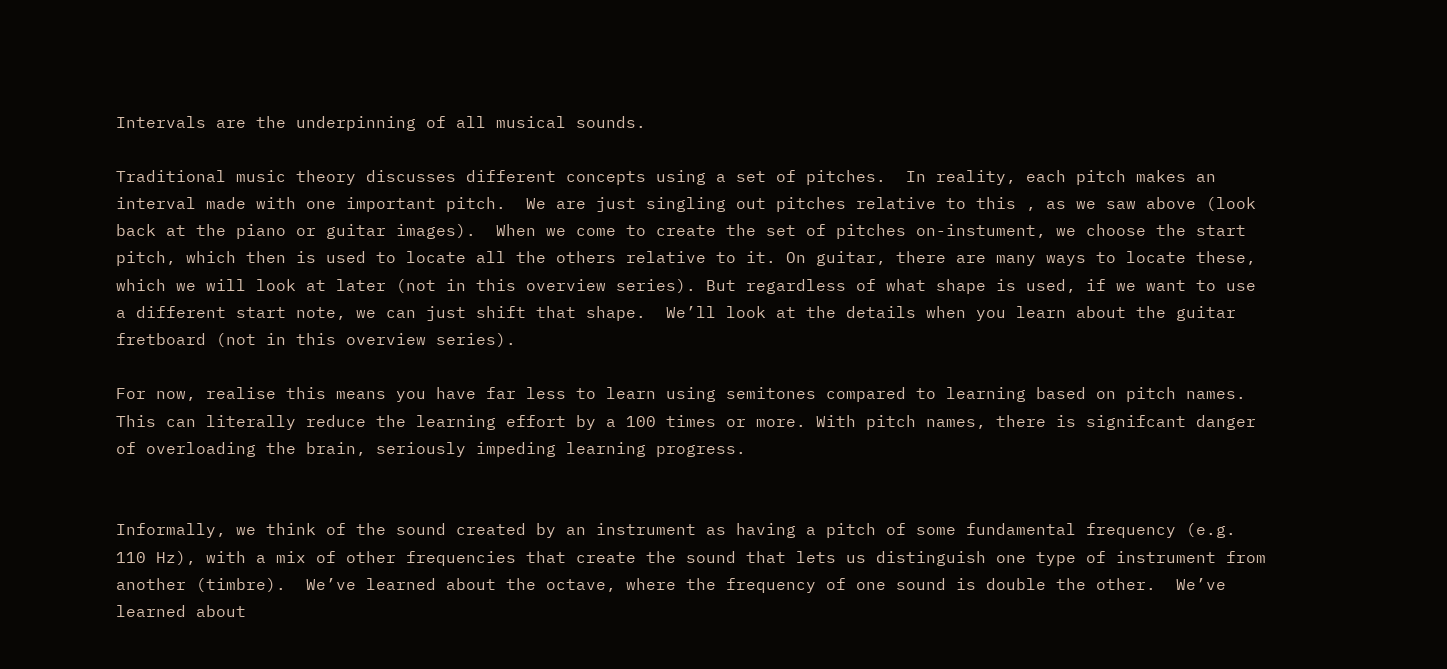Intervals are the underpinning of all musical sounds.

Traditional music theory discusses different concepts using a set of pitches.  In reality, each pitch makes an interval made with one important pitch.  We are just singling out pitches relative to this , as we saw above (look back at the piano or guitar images).  When we come to create the set of pitches on-instument, we choose the start pitch, which then is used to locate all the others relative to it. On guitar, there are many ways to locate these, which we will look at later (not in this overview series). But regardless of what shape is used, if we want to use a different start note, we can just shift that shape.  We’ll look at the details when you learn about the guitar fretboard (not in this overview series).

For now, realise this means you have far less to learn using semitones compared to learning based on pitch names. This can literally reduce the learning effort by a 100 times or more. With pitch names, there is signifcant danger of overloading the brain, seriously impeding learning progress.


Informally, we think of the sound created by an instrument as having a pitch of some fundamental frequency (e.g. 110 Hz), with a mix of other frequencies that create the sound that lets us distinguish one type of instrument from another (timbre).  We’ve learned about the octave, where the frequency of one sound is double the other.  We’ve learned about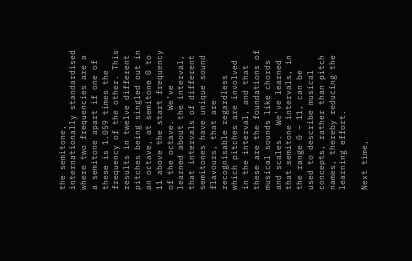the semitone, internationally standardised where two frequencies are a a semitone apart if one of these is 1.059 times the frequency of the other. This results in twelve different pitches being singled out in an octave, at semitone 0 to 11 above the start frequency of the octave.  We’ve learned about the interval, that intervals of different semitones have unique sound flavours, that are recognisable regardless which pitches are involved in the interval, and that these are the foundations of musical sounds like chords and scales.  We’ve learned that semitone intervals, in the range 0 – 11, can be used to describe musical concepts, rather than pitch names, thereby reducing the learning effort.

Next time,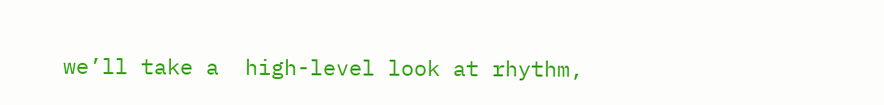we’ll take a  high-level look at rhythm,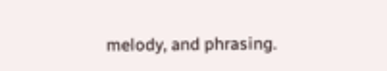melody, and phrasing.